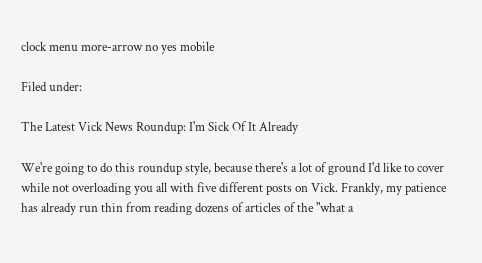clock menu more-arrow no yes mobile

Filed under:

The Latest Vick News Roundup: I'm Sick Of It Already

We're going to do this roundup style, because there's a lot of ground I'd like to cover while not overloading you all with five different posts on Vick. Frankly, my patience has already run thin from reading dozens of articles of the "what a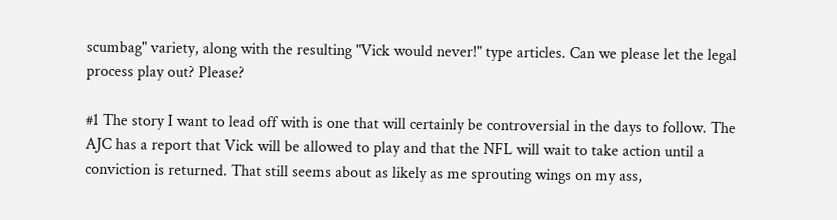scumbag" variety, along with the resulting "Vick would never!" type articles. Can we please let the legal process play out? Please?

#1 The story I want to lead off with is one that will certainly be controversial in the days to follow. The AJC has a report that Vick will be allowed to play and that the NFL will wait to take action until a conviction is returned. That still seems about as likely as me sprouting wings on my ass,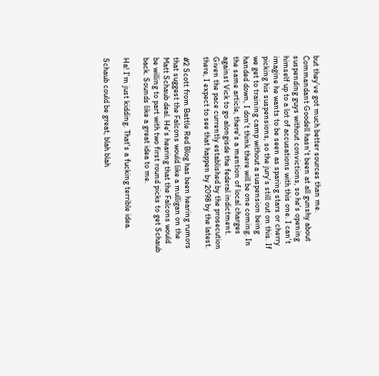but they've got much better sources than me. Commandant Goodell hasn't been at all gunshy about suspending guys without convictions, so he's opening himself up to a lot of accusations with this one. I can't imagine he wants to be seen as sparing stars or cherry picking his suspensions, so the jury's still out on this. If we get to training camp without a suspension being handed down, I don't think there will be one coming. In the same article, there's a mention of local charges against Vick to go alongisde the federal indictment. Given the pace currently established by the prosecution there, I expect to see that happen by 2098 by the latest.

#2 Scott from Battle Red Blog has been hearing rumors that suggest the Falcons would like a mulligan on the Matt Schaub deal. He's hearing that the Falcons would be willing to part with two first round picks to get Schaub back. Sounds like a great idea to me.

Ha! I'm just kidding. That's a fucking terrible idea.

Schaub could be great, blah blah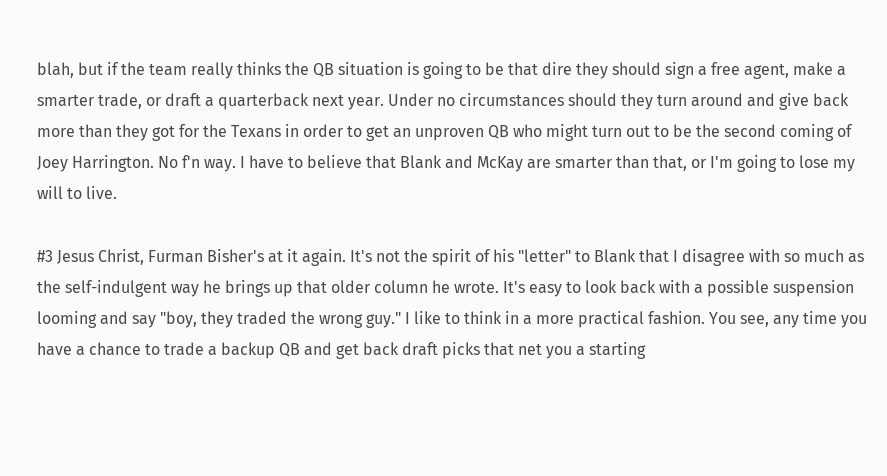blah, but if the team really thinks the QB situation is going to be that dire they should sign a free agent, make a smarter trade, or draft a quarterback next year. Under no circumstances should they turn around and give back more than they got for the Texans in order to get an unproven QB who might turn out to be the second coming of Joey Harrington. No f'n way. I have to believe that Blank and McKay are smarter than that, or I'm going to lose my will to live.

#3 Jesus Christ, Furman Bisher's at it again. It's not the spirit of his "letter" to Blank that I disagree with so much as the self-indulgent way he brings up that older column he wrote. It's easy to look back with a possible suspension looming and say "boy, they traded the wrong guy." I like to think in a more practical fashion. You see, any time you have a chance to trade a backup QB and get back draft picks that net you a starting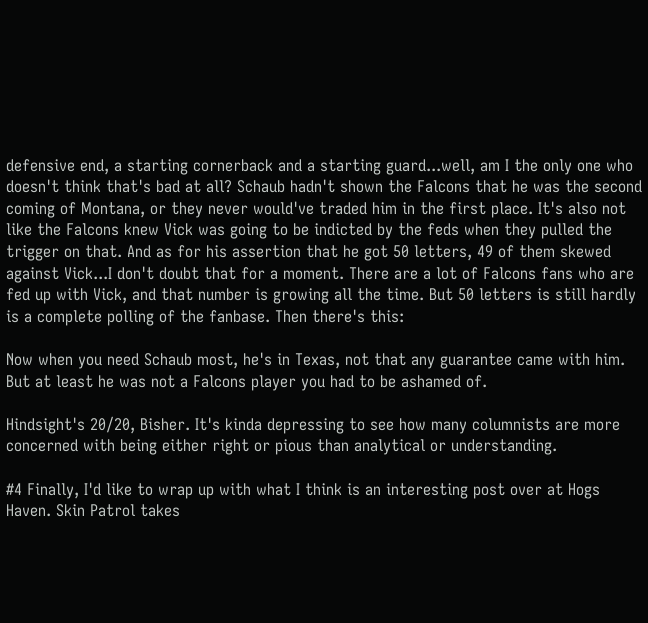defensive end, a starting cornerback and a starting guard...well, am I the only one who doesn't think that's bad at all? Schaub hadn't shown the Falcons that he was the second coming of Montana, or they never would've traded him in the first place. It's also not like the Falcons knew Vick was going to be indicted by the feds when they pulled the trigger on that. And as for his assertion that he got 50 letters, 49 of them skewed against Vick...I don't doubt that for a moment. There are a lot of Falcons fans who are fed up with Vick, and that number is growing all the time. But 50 letters is still hardly is a complete polling of the fanbase. Then there's this:

Now when you need Schaub most, he's in Texas, not that any guarantee came with him. But at least he was not a Falcons player you had to be ashamed of.

Hindsight's 20/20, Bisher. It's kinda depressing to see how many columnists are more concerned with being either right or pious than analytical or understanding.

#4 Finally, I'd like to wrap up with what I think is an interesting post over at Hogs Haven. Skin Patrol takes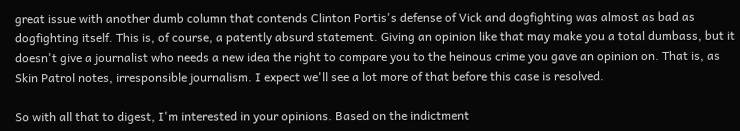great issue with another dumb column that contends Clinton Portis's defense of Vick and dogfighting was almost as bad as dogfighting itself. This is, of course, a patently absurd statement. Giving an opinion like that may make you a total dumbass, but it doesn't give a journalist who needs a new idea the right to compare you to the heinous crime you gave an opinion on. That is, as Skin Patrol notes, irresponsible journalism. I expect we'll see a lot more of that before this case is resolved.

So with all that to digest, I'm interested in your opinions. Based on the indictment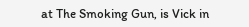at The Smoking Gun, is Vick in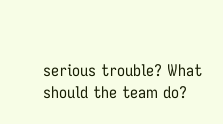serious trouble? What should the team do?